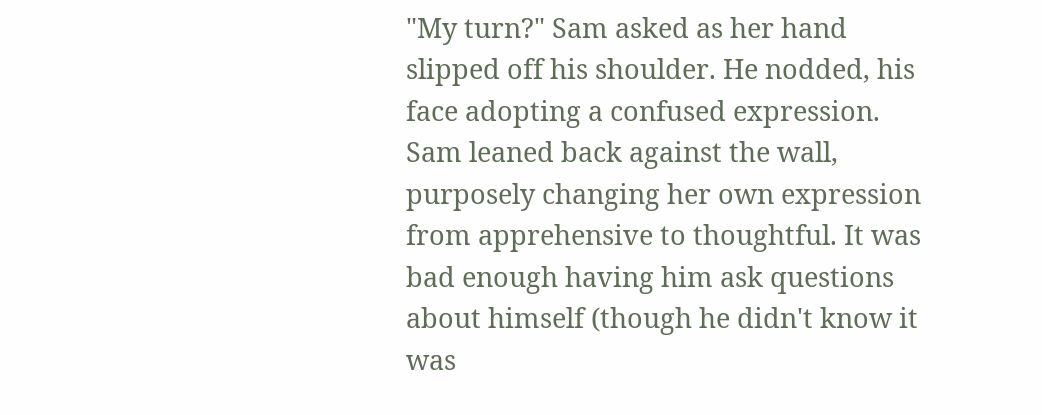"My turn?" Sam asked as her hand slipped off his shoulder. He nodded, his face adopting a confused expression. Sam leaned back against the wall, purposely changing her own expression from apprehensive to thoughtful. It was bad enough having him ask questions about himself (though he didn't know it was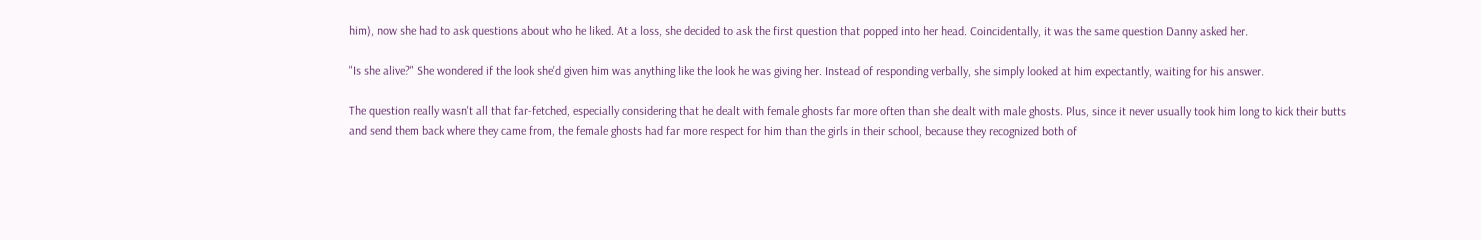him), now she had to ask questions about who he liked. At a loss, she decided to ask the first question that popped into her head. Coincidentally, it was the same question Danny asked her.

"Is she alive?" She wondered if the look she'd given him was anything like the look he was giving her. Instead of responding verbally, she simply looked at him expectantly, waiting for his answer.

The question really wasn't all that far-fetched, especially considering that he dealt with female ghosts far more often than she dealt with male ghosts. Plus, since it never usually took him long to kick their butts and send them back where they came from, the female ghosts had far more respect for him than the girls in their school, because they recognized both of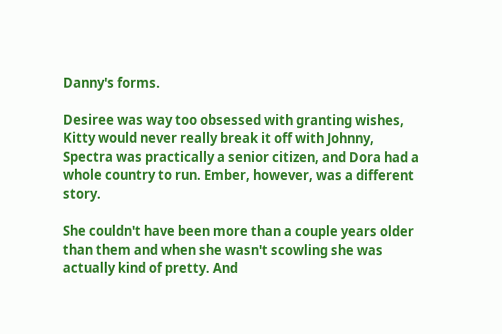Danny's forms.

Desiree was way too obsessed with granting wishes, Kitty would never really break it off with Johnny, Spectra was practically a senior citizen, and Dora had a whole country to run. Ember, however, was a different story.

She couldn't have been more than a couple years older than them and when she wasn't scowling she was actually kind of pretty. And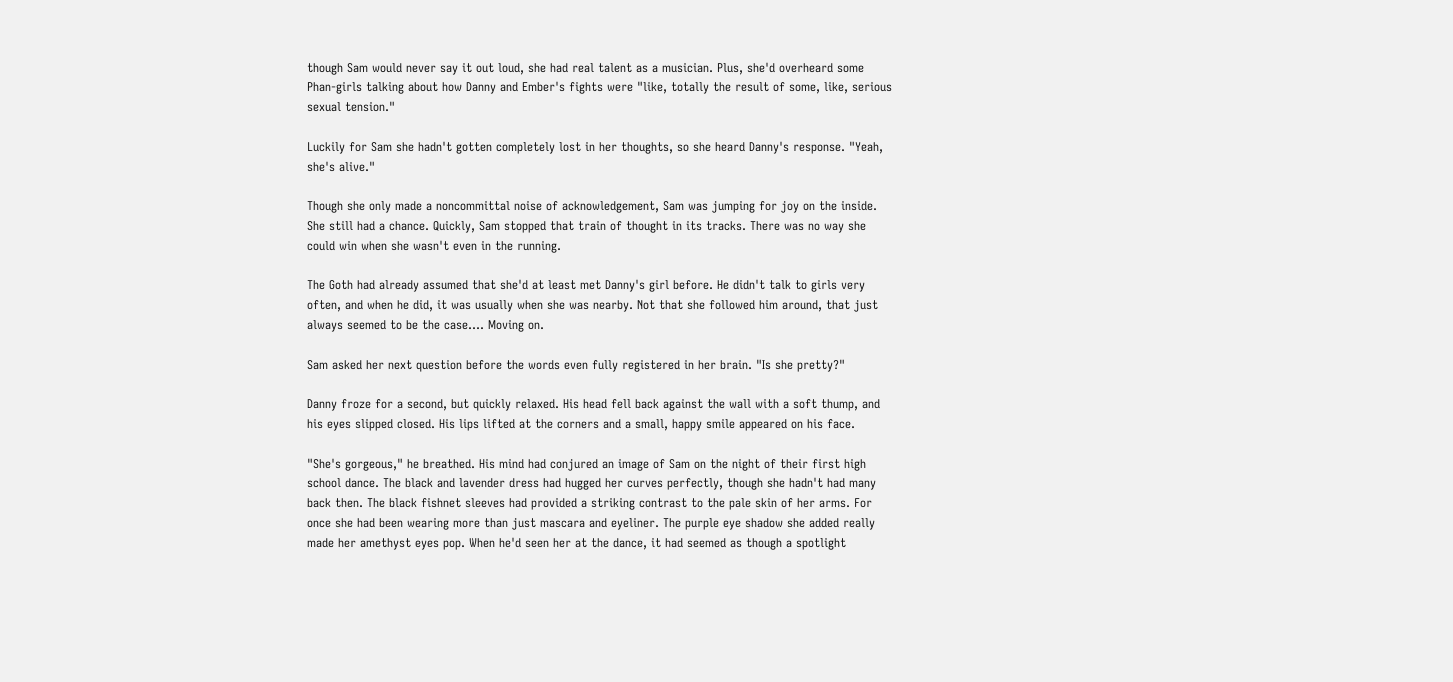though Sam would never say it out loud, she had real talent as a musician. Plus, she'd overheard some Phan-girls talking about how Danny and Ember's fights were "like, totally the result of some, like, serious sexual tension."

Luckily for Sam she hadn't gotten completely lost in her thoughts, so she heard Danny's response. "Yeah, she's alive."

Though she only made a noncommittal noise of acknowledgement, Sam was jumping for joy on the inside. She still had a chance. Quickly, Sam stopped that train of thought in its tracks. There was no way she could win when she wasn't even in the running.

The Goth had already assumed that she'd at least met Danny's girl before. He didn't talk to girls very often, and when he did, it was usually when she was nearby. Not that she followed him around, that just always seemed to be the case…. Moving on.

Sam asked her next question before the words even fully registered in her brain. "Is she pretty?"

Danny froze for a second, but quickly relaxed. His head fell back against the wall with a soft thump, and his eyes slipped closed. His lips lifted at the corners and a small, happy smile appeared on his face.

"She's gorgeous," he breathed. His mind had conjured an image of Sam on the night of their first high school dance. The black and lavender dress had hugged her curves perfectly, though she hadn't had many back then. The black fishnet sleeves had provided a striking contrast to the pale skin of her arms. For once she had been wearing more than just mascara and eyeliner. The purple eye shadow she added really made her amethyst eyes pop. When he'd seen her at the dance, it had seemed as though a spotlight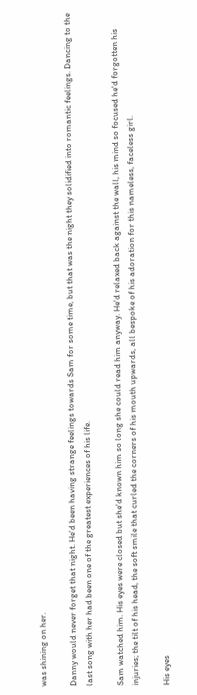was shining on her.

Danny would never forget that night. He'd been having strange feelings towards Sam for some time, but that was the night they solidified into romantic feelings. Dancing to the last song with her had been one of the greatest experiences of his life.

Sam watched him. His eyes were closed but she'd known him so long she could read him anyway. He'd relaxed back against the wall, his mind so focused he'd forgotten his injuries; the tilt of his head, the soft smile that curled the corners of his mouth upwards, all bespoke of his adoration for this nameless, faceless girl.

His eyes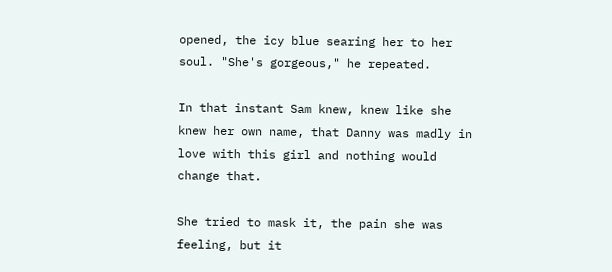opened, the icy blue searing her to her soul. "She's gorgeous," he repeated.

In that instant Sam knew, knew like she knew her own name, that Danny was madly in love with this girl and nothing would change that.

She tried to mask it, the pain she was feeling, but it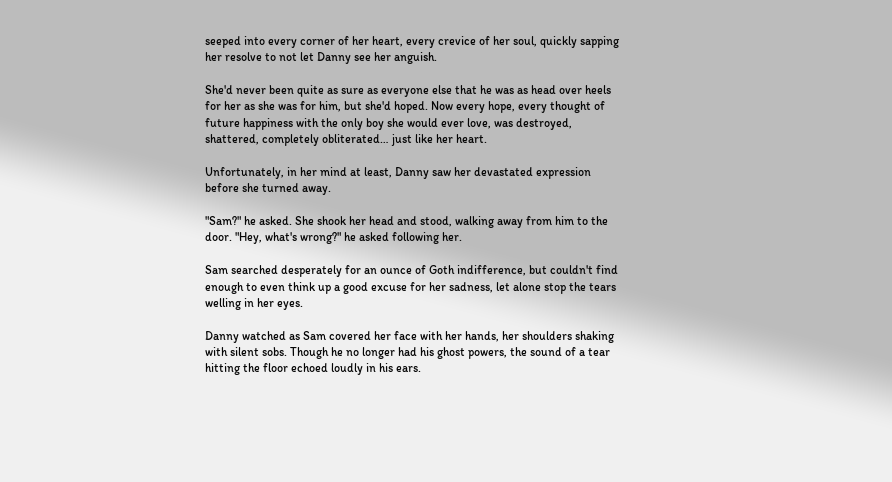seeped into every corner of her heart, every crevice of her soul, quickly sapping her resolve to not let Danny see her anguish.

She'd never been quite as sure as everyone else that he was as head over heels for her as she was for him, but she'd hoped. Now every hope, every thought of future happiness with the only boy she would ever love, was destroyed, shattered, completely obliterated… just like her heart.

Unfortunately, in her mind at least, Danny saw her devastated expression before she turned away.

"Sam?" he asked. She shook her head and stood, walking away from him to the door. "Hey, what's wrong?" he asked following her.

Sam searched desperately for an ounce of Goth indifference, but couldn't find enough to even think up a good excuse for her sadness, let alone stop the tears welling in her eyes.

Danny watched as Sam covered her face with her hands, her shoulders shaking with silent sobs. Though he no longer had his ghost powers, the sound of a tear hitting the floor echoed loudly in his ears.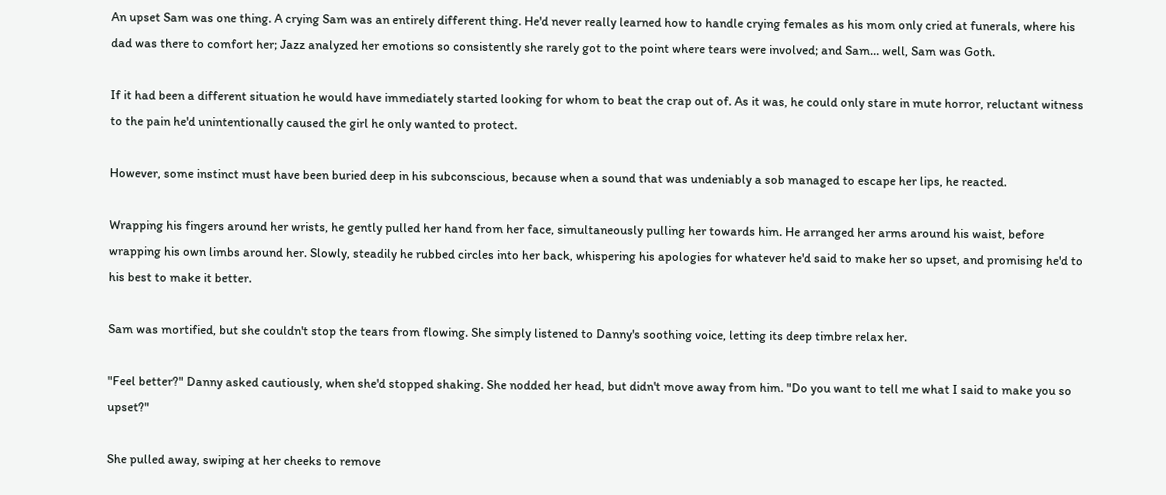An upset Sam was one thing. A crying Sam was an entirely different thing. He'd never really learned how to handle crying females as his mom only cried at funerals, where his dad was there to comfort her; Jazz analyzed her emotions so consistently she rarely got to the point where tears were involved; and Sam… well, Sam was Goth.

If it had been a different situation he would have immediately started looking for whom to beat the crap out of. As it was, he could only stare in mute horror, reluctant witness to the pain he'd unintentionally caused the girl he only wanted to protect.

However, some instinct must have been buried deep in his subconscious, because when a sound that was undeniably a sob managed to escape her lips, he reacted.

Wrapping his fingers around her wrists, he gently pulled her hand from her face, simultaneously pulling her towards him. He arranged her arms around his waist, before wrapping his own limbs around her. Slowly, steadily he rubbed circles into her back, whispering his apologies for whatever he'd said to make her so upset, and promising he'd to his best to make it better.

Sam was mortified, but she couldn't stop the tears from flowing. She simply listened to Danny's soothing voice, letting its deep timbre relax her.

"Feel better?" Danny asked cautiously, when she'd stopped shaking. She nodded her head, but didn't move away from him. "Do you want to tell me what I said to make you so upset?"

She pulled away, swiping at her cheeks to remove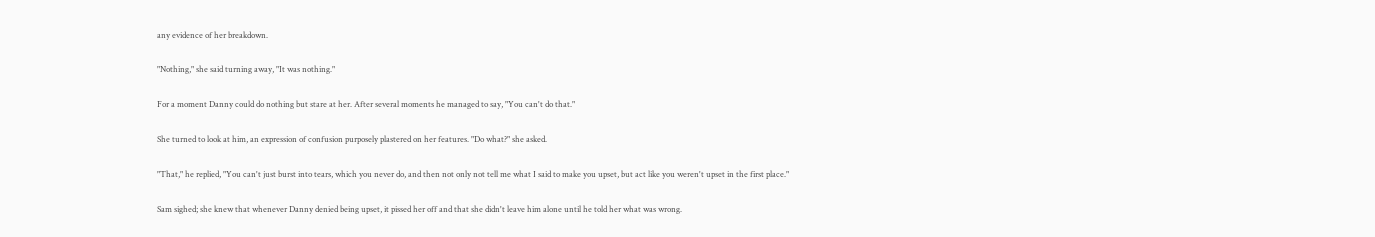any evidence of her breakdown.

"Nothing," she said turning away, "It was nothing."

For a moment Danny could do nothing but stare at her. After several moments he managed to say, "You can't do that."

She turned to look at him, an expression of confusion purposely plastered on her features. "Do what?" she asked.

"That," he replied, "You can't just burst into tears, which you never do, and then not only not tell me what I said to make you upset, but act like you weren't upset in the first place."

Sam sighed; she knew that whenever Danny denied being upset, it pissed her off and that she didn't leave him alone until he told her what was wrong.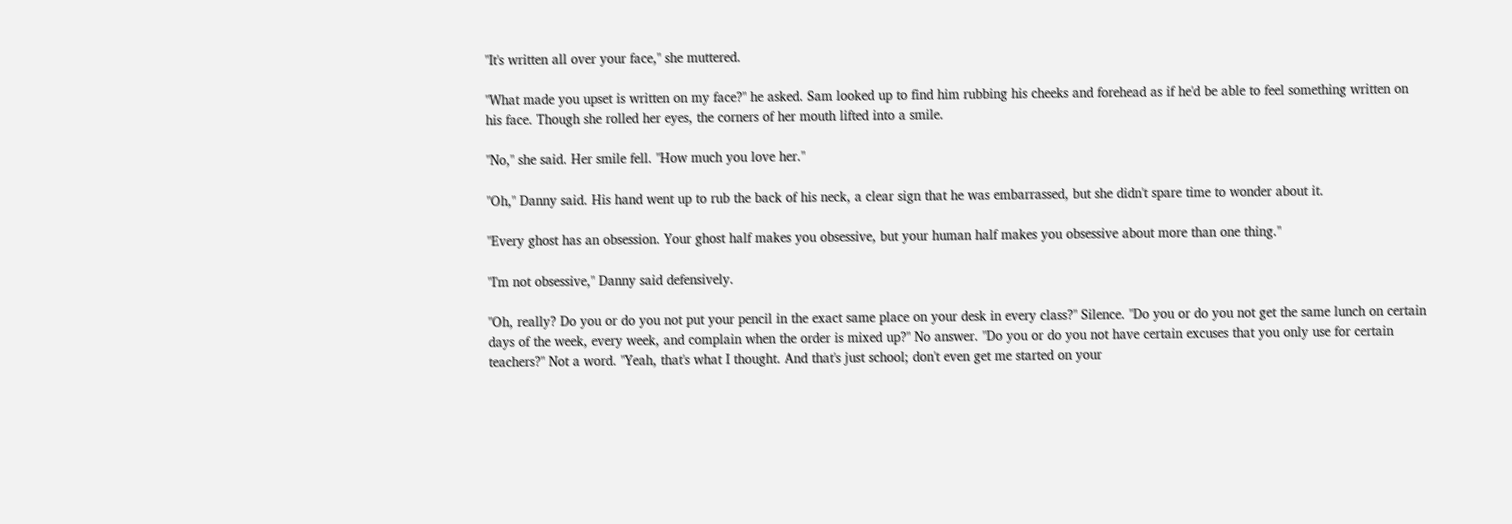"It's written all over your face," she muttered.

"What made you upset is written on my face?" he asked. Sam looked up to find him rubbing his cheeks and forehead as if he'd be able to feel something written on his face. Though she rolled her eyes, the corners of her mouth lifted into a smile.

"No," she said. Her smile fell. "How much you love her."

"Oh," Danny said. His hand went up to rub the back of his neck, a clear sign that he was embarrassed, but she didn't spare time to wonder about it.

"Every ghost has an obsession. Your ghost half makes you obsessive, but your human half makes you obsessive about more than one thing."

"I'm not obsessive," Danny said defensively.

"Oh, really? Do you or do you not put your pencil in the exact same place on your desk in every class?" Silence. "Do you or do you not get the same lunch on certain days of the week, every week, and complain when the order is mixed up?" No answer. "Do you or do you not have certain excuses that you only use for certain teachers?" Not a word. "Yeah, that's what I thought. And that's just school; don't even get me started on your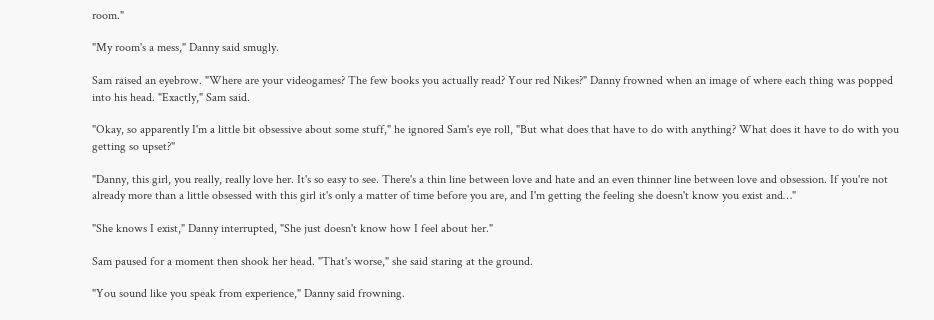room."

"My room's a mess," Danny said smugly.

Sam raised an eyebrow. "Where are your videogames? The few books you actually read? Your red Nikes?" Danny frowned when an image of where each thing was popped into his head. "Exactly," Sam said.

"Okay, so apparently I'm a little bit obsessive about some stuff," he ignored Sam's eye roll, "But what does that have to do with anything? What does it have to do with you getting so upset?"

"Danny, this girl, you really, really love her. It's so easy to see. There's a thin line between love and hate and an even thinner line between love and obsession. If you're not already more than a little obsessed with this girl it's only a matter of time before you are, and I'm getting the feeling she doesn't know you exist and…"

"She knows I exist," Danny interrupted, "She just doesn't know how I feel about her."

Sam paused for a moment then shook her head. "That's worse," she said staring at the ground.

"You sound like you speak from experience," Danny said frowning.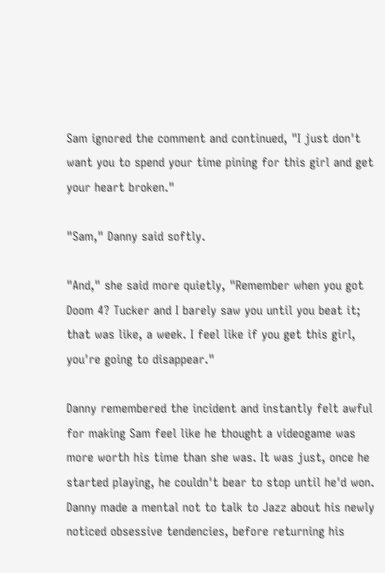Sam ignored the comment and continued, "I just don't want you to spend your time pining for this girl and get your heart broken."

"Sam," Danny said softly.

"And," she said more quietly, "Remember when you got Doom 4? Tucker and I barely saw you until you beat it; that was like, a week. I feel like if you get this girl, you're going to disappear."

Danny remembered the incident and instantly felt awful for making Sam feel like he thought a videogame was more worth his time than she was. It was just, once he started playing, he couldn't bear to stop until he'd won. Danny made a mental not to talk to Jazz about his newly noticed obsessive tendencies, before returning his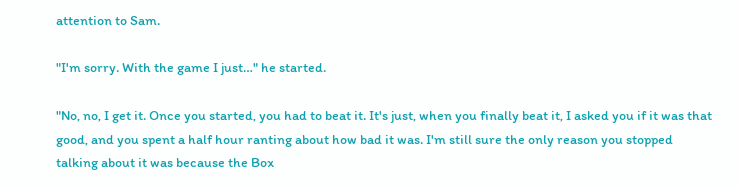attention to Sam.

"I'm sorry. With the game I just…" he started.

"No, no, I get it. Once you started, you had to beat it. It's just, when you finally beat it, I asked you if it was that good, and you spent a half hour ranting about how bad it was. I'm still sure the only reason you stopped talking about it was because the Box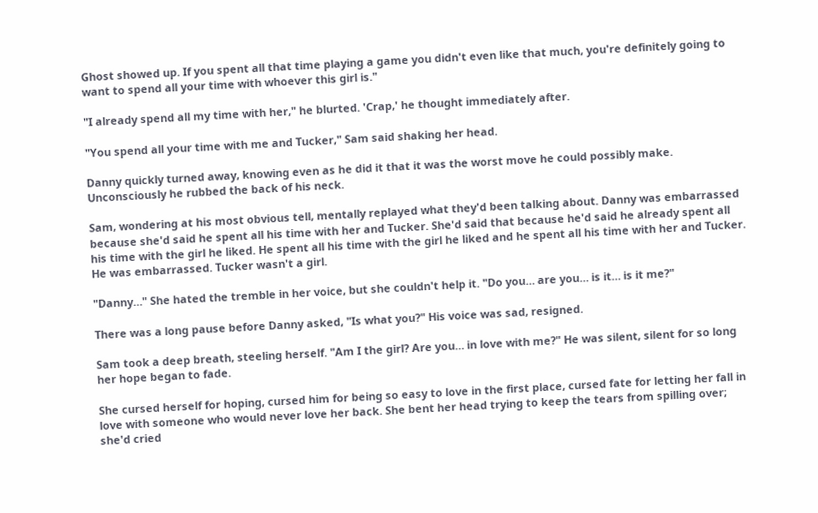Ghost showed up. If you spent all that time playing a game you didn't even like that much, you're definitely going to want to spend all your time with whoever this girl is."

"I already spend all my time with her," he blurted. 'Crap,' he thought immediately after.

"You spend all your time with me and Tucker," Sam said shaking her head.

Danny quickly turned away, knowing even as he did it that it was the worst move he could possibly make. Unconsciously he rubbed the back of his neck.

Sam, wondering at his most obvious tell, mentally replayed what they'd been talking about. Danny was embarrassed because she'd said he spent all his time with her and Tucker. She'd said that because he'd said he already spent all his time with the girl he liked. He spent all his time with the girl he liked and he spent all his time with her and Tucker. He was embarrassed. Tucker wasn't a girl.

"Danny…" She hated the tremble in her voice, but she couldn't help it. "Do you… are you… is it… is it me?"

There was a long pause before Danny asked, "Is what you?" His voice was sad, resigned.

Sam took a deep breath, steeling herself. "Am I the girl? Are you… in love with me?" He was silent, silent for so long her hope began to fade.

She cursed herself for hoping, cursed him for being so easy to love in the first place, cursed fate for letting her fall in love with someone who would never love her back. She bent her head trying to keep the tears from spilling over; she'd cried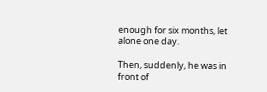enough for six months, let alone one day.

Then, suddenly, he was in front of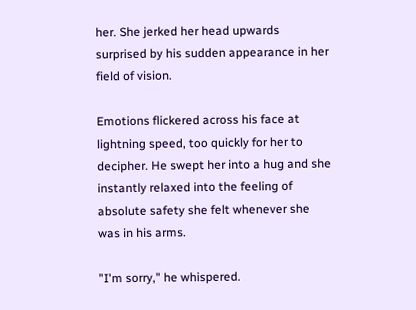her. She jerked her head upwards surprised by his sudden appearance in her field of vision.

Emotions flickered across his face at lightning speed, too quickly for her to decipher. He swept her into a hug and she instantly relaxed into the feeling of absolute safety she felt whenever she was in his arms.

"I'm sorry," he whispered.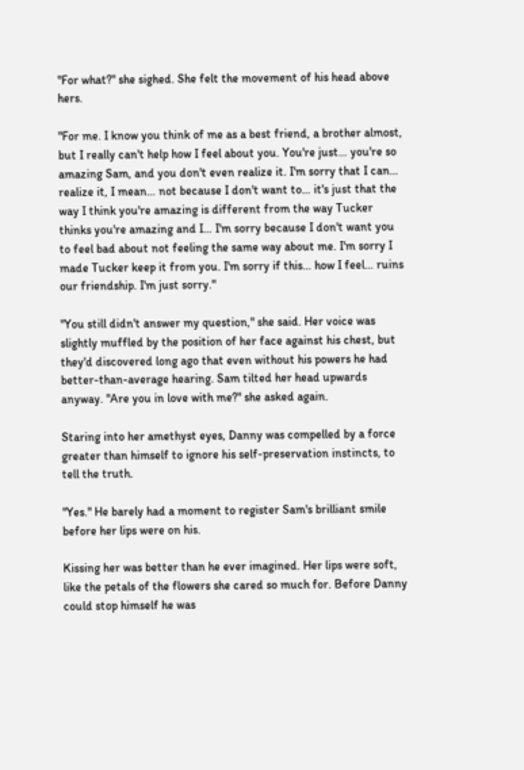"For what?" she sighed. She felt the movement of his head above hers.

"For me. I know you think of me as a best friend, a brother almost, but I really can't help how I feel about you. You're just… you're so amazing Sam, and you don't even realize it. I'm sorry that I can… realize it, I mean… not because I don't want to… it's just that the way I think you're amazing is different from the way Tucker thinks you're amazing and I… I'm sorry because I don't want you to feel bad about not feeling the same way about me. I'm sorry I made Tucker keep it from you. I'm sorry if this… how I feel… ruins our friendship. I'm just sorry."

"You still didn't answer my question," she said. Her voice was slightly muffled by the position of her face against his chest, but they'd discovered long ago that even without his powers he had better-than-average hearing. Sam tilted her head upwards anyway. "Are you in love with me?" she asked again.

Staring into her amethyst eyes, Danny was compelled by a force greater than himself to ignore his self-preservation instincts, to tell the truth.

"Yes." He barely had a moment to register Sam's brilliant smile before her lips were on his.

Kissing her was better than he ever imagined. Her lips were soft, like the petals of the flowers she cared so much for. Before Danny could stop himself he was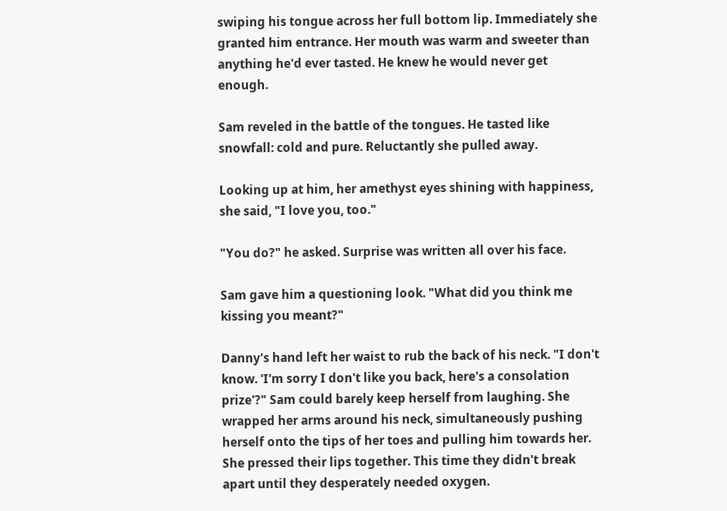swiping his tongue across her full bottom lip. Immediately she granted him entrance. Her mouth was warm and sweeter than anything he'd ever tasted. He knew he would never get enough.

Sam reveled in the battle of the tongues. He tasted like snowfall: cold and pure. Reluctantly she pulled away.

Looking up at him, her amethyst eyes shining with happiness, she said, "I love you, too."

"You do?" he asked. Surprise was written all over his face.

Sam gave him a questioning look. "What did you think me kissing you meant?"

Danny's hand left her waist to rub the back of his neck. "I don't know. 'I'm sorry I don't like you back, here's a consolation prize'?" Sam could barely keep herself from laughing. She wrapped her arms around his neck, simultaneously pushing herself onto the tips of her toes and pulling him towards her. She pressed their lips together. This time they didn't break apart until they desperately needed oxygen.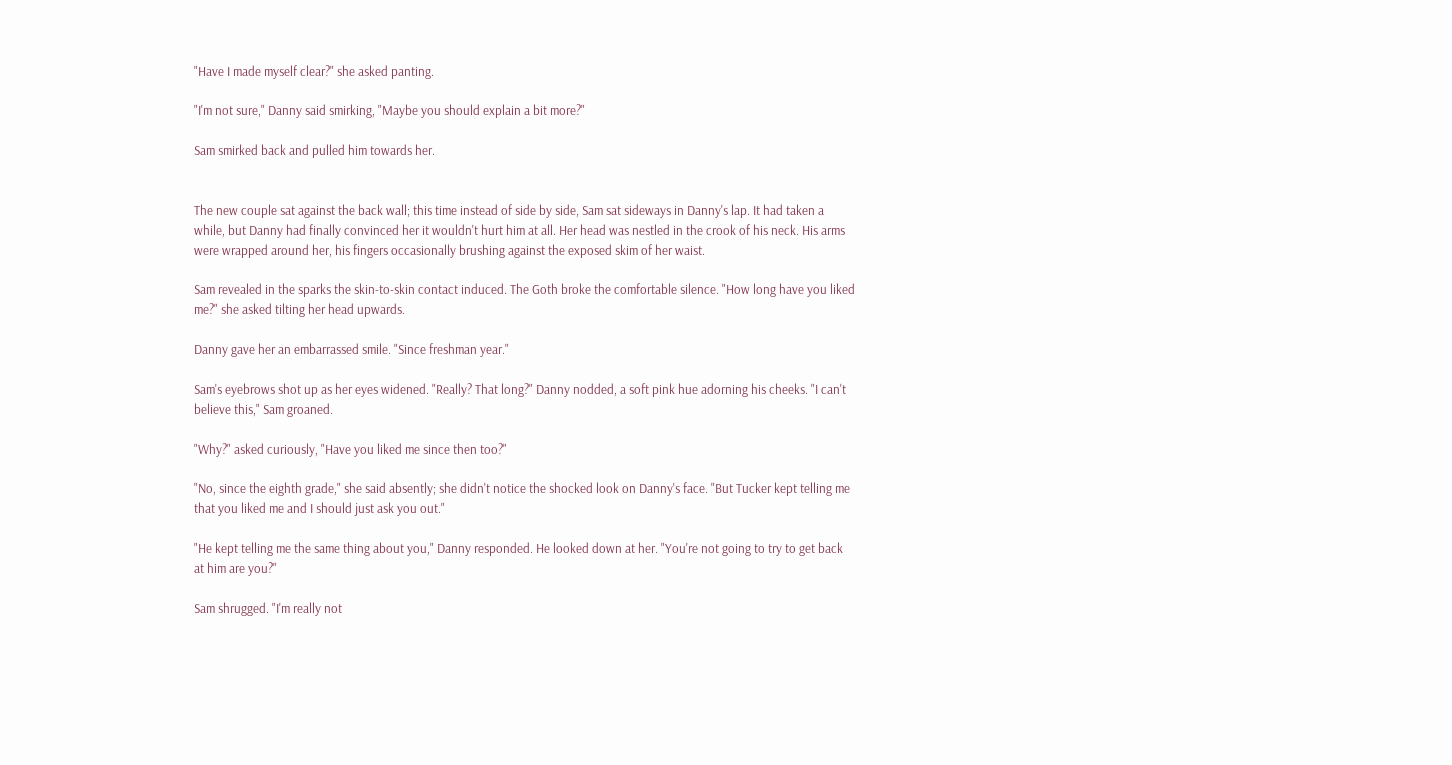"Have I made myself clear?" she asked panting.

"I'm not sure," Danny said smirking, "Maybe you should explain a bit more?"

Sam smirked back and pulled him towards her.


The new couple sat against the back wall; this time instead of side by side, Sam sat sideways in Danny's lap. It had taken a while, but Danny had finally convinced her it wouldn't hurt him at all. Her head was nestled in the crook of his neck. His arms were wrapped around her, his fingers occasionally brushing against the exposed skim of her waist.

Sam revealed in the sparks the skin-to-skin contact induced. The Goth broke the comfortable silence. "How long have you liked me?" she asked tilting her head upwards.

Danny gave her an embarrassed smile. "Since freshman year."

Sam's eyebrows shot up as her eyes widened. "Really? That long?" Danny nodded, a soft pink hue adorning his cheeks. "I can't believe this," Sam groaned.

"Why?" asked curiously, "Have you liked me since then too?"

"No, since the eighth grade," she said absently; she didn't notice the shocked look on Danny's face. "But Tucker kept telling me that you liked me and I should just ask you out."

"He kept telling me the same thing about you," Danny responded. He looked down at her. "You're not going to try to get back at him are you?"

Sam shrugged. "I'm really not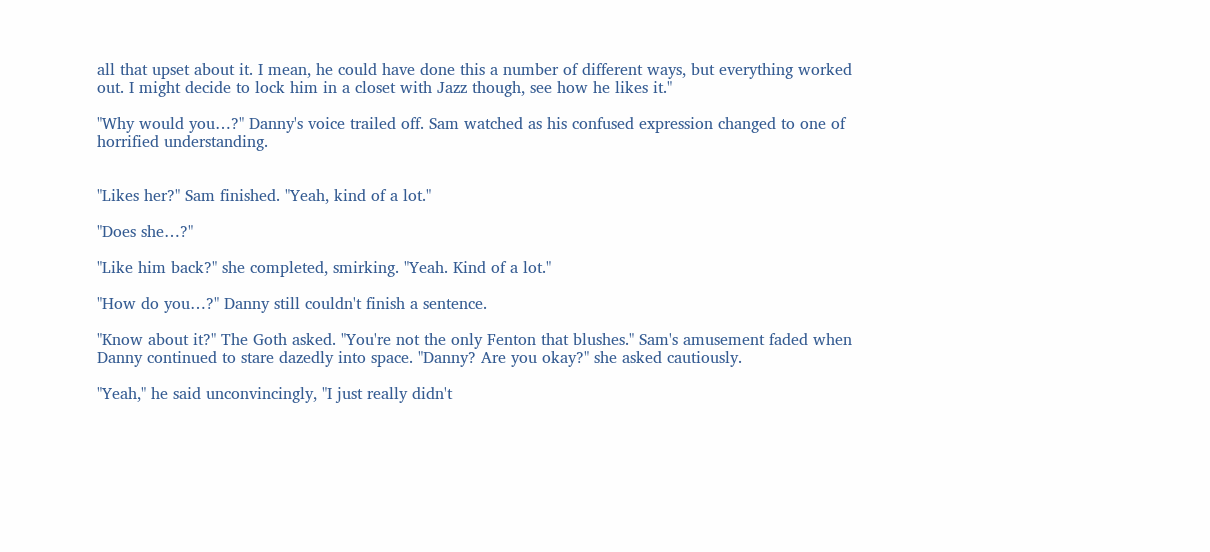all that upset about it. I mean, he could have done this a number of different ways, but everything worked out. I might decide to lock him in a closet with Jazz though, see how he likes it."

"Why would you…?" Danny's voice trailed off. Sam watched as his confused expression changed to one of horrified understanding.


"Likes her?" Sam finished. "Yeah, kind of a lot."

"Does she…?"

"Like him back?" she completed, smirking. "Yeah. Kind of a lot."

"How do you…?" Danny still couldn't finish a sentence.

"Know about it?" The Goth asked. "You're not the only Fenton that blushes." Sam's amusement faded when Danny continued to stare dazedly into space. "Danny? Are you okay?" she asked cautiously.

"Yeah," he said unconvincingly, "I just really didn't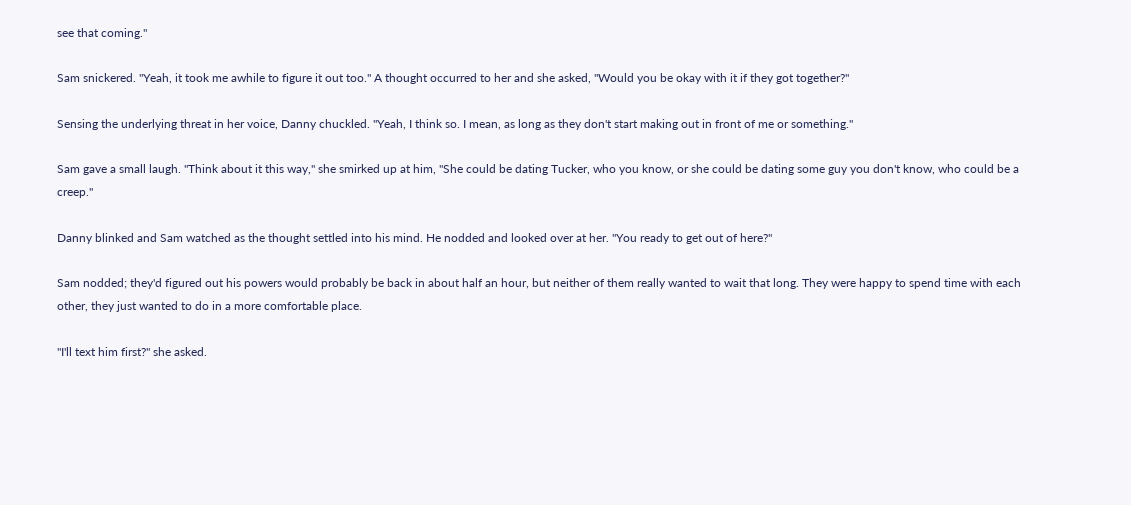see that coming."

Sam snickered. "Yeah, it took me awhile to figure it out too." A thought occurred to her and she asked, "Would you be okay with it if they got together?"

Sensing the underlying threat in her voice, Danny chuckled. "Yeah, I think so. I mean, as long as they don't start making out in front of me or something."

Sam gave a small laugh. "Think about it this way," she smirked up at him, "She could be dating Tucker, who you know, or she could be dating some guy you don't know, who could be a creep."

Danny blinked and Sam watched as the thought settled into his mind. He nodded and looked over at her. "You ready to get out of here?"

Sam nodded; they'd figured out his powers would probably be back in about half an hour, but neither of them really wanted to wait that long. They were happy to spend time with each other, they just wanted to do in a more comfortable place.

"I'll text him first?" she asked.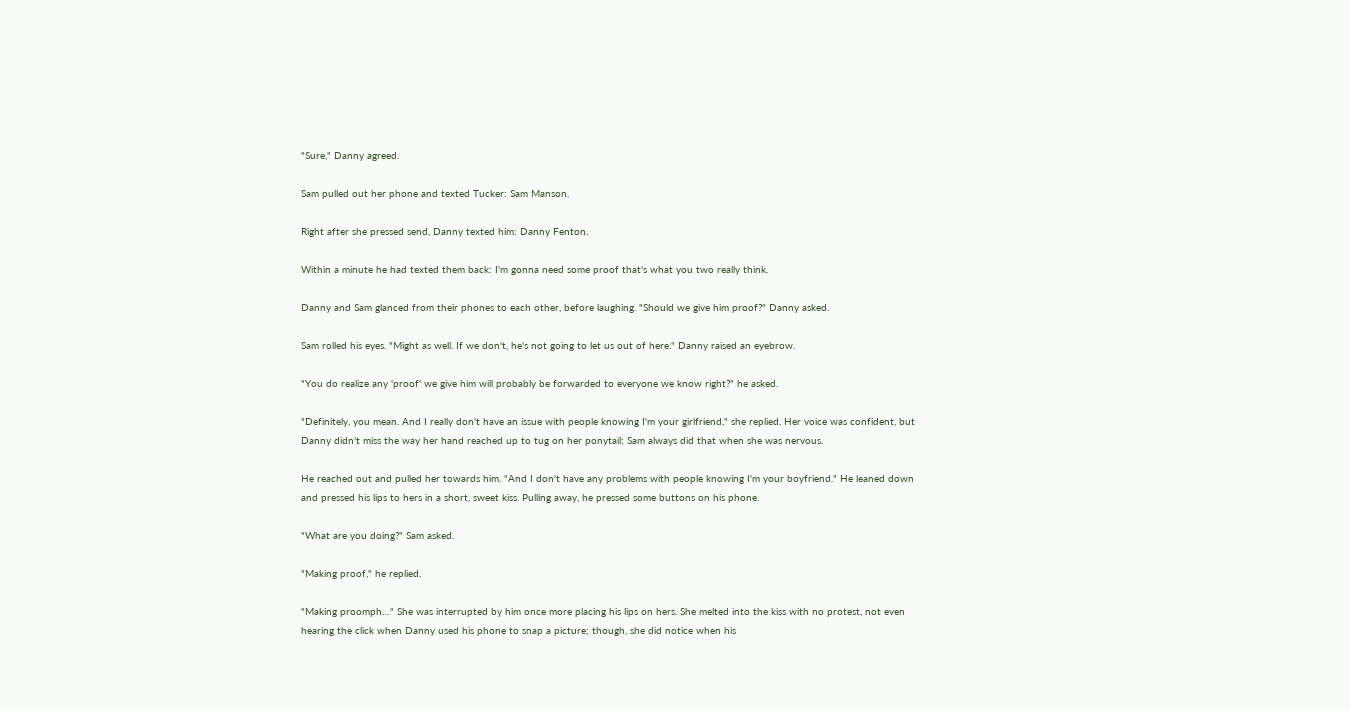"Sure," Danny agreed.

Sam pulled out her phone and texted Tucker: Sam Manson.

Right after she pressed send, Danny texted him: Danny Fenton.

Within a minute he had texted them back: I'm gonna need some proof that's what you two really think.

Danny and Sam glanced from their phones to each other, before laughing. "Should we give him proof?" Danny asked.

Sam rolled his eyes. "Might as well. If we don't, he's not going to let us out of here." Danny raised an eyebrow.

"You do realize any 'proof' we give him will probably be forwarded to everyone we know right?" he asked.

"Definitely, you mean. And I really don't have an issue with people knowing I'm your girlfriend," she replied. Her voice was confident, but Danny didn't miss the way her hand reached up to tug on her ponytail; Sam always did that when she was nervous.

He reached out and pulled her towards him. "And I don't have any problems with people knowing I'm your boyfriend." He leaned down and pressed his lips to hers in a short, sweet kiss. Pulling away, he pressed some buttons on his phone.

"What are you doing?" Sam asked.

"Making proof," he replied.

"Making proomph…" She was interrupted by him once more placing his lips on hers. She melted into the kiss with no protest, not even hearing the click when Danny used his phone to snap a picture; though, she did notice when his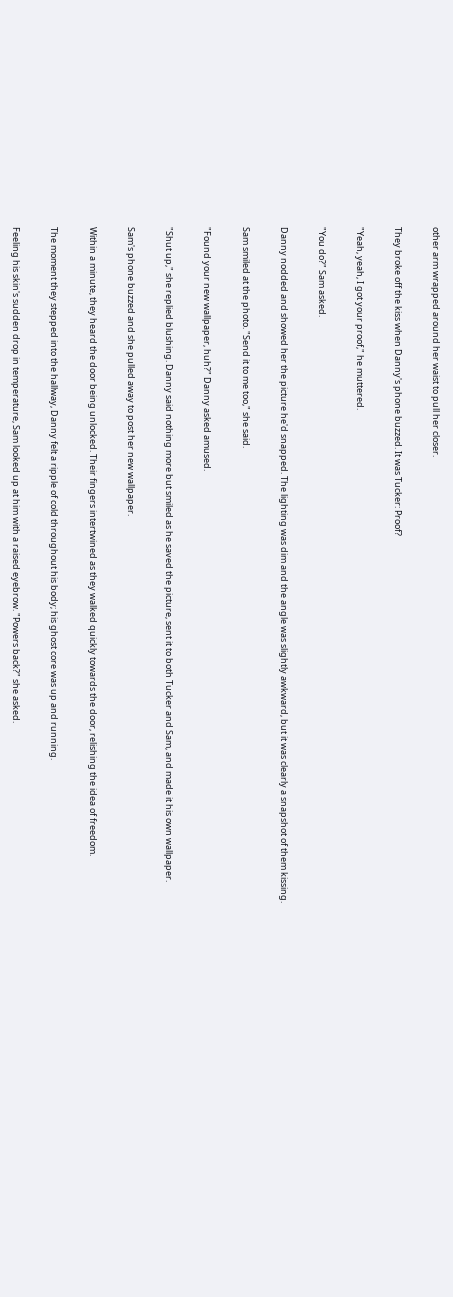other arm wrapped around her waist to pull her closer.

They broke off the kiss when Danny's phone buzzed. It was Tucker: Proof?

"Yeah, yeah, I got your proof," he muttered.

"You do?" Sam asked.

Danny nodded and showed her the picture he'd snapped. The lighting was dim and the angle was slightly awkward, but it was clearly a snapshot of them kissing.

Sam smiled at the photo. "Send it to me too," she said.

"Found your new wallpaper, huh?" Danny asked amused.

"Shut up," she replied blushing. Danny said nothing more but smiled as he saved the picture, sent it to both Tucker and Sam, and made it his own wallpaper.

Sam's phone buzzed and she pulled away to post her new wallpaper.

Within a minute, they heard the door being unlocked. Their fingers intertwined as they walked quickly towards the door, relishing the idea of freedom.

The moment they stepped into the hallway, Danny felt a ripple of cold throughout his body; his ghost core was up and running.

Feeling his skin's sudden drop in temperature, Sam looked up at him with a raised eyebrow. "Powers back?" she asked.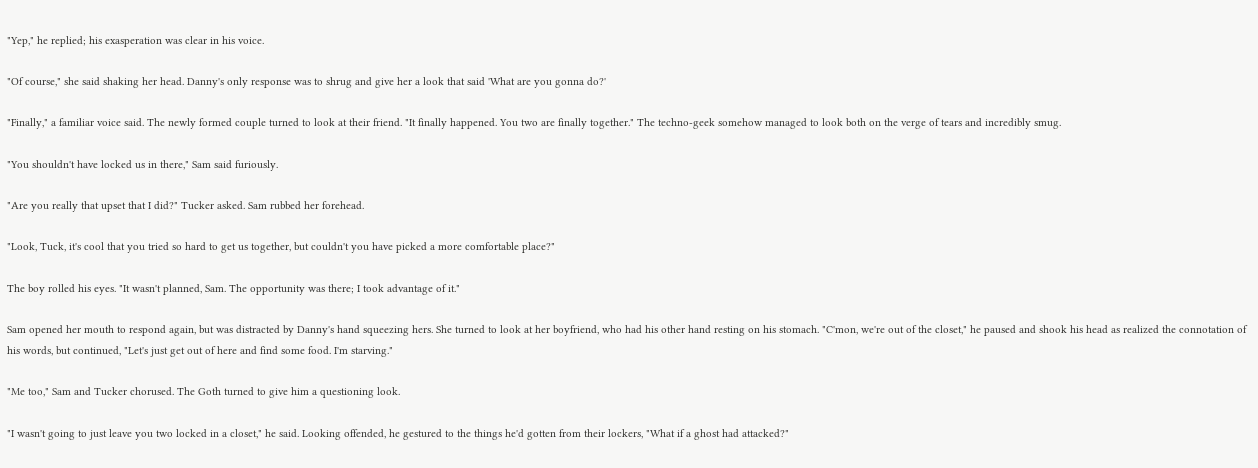"Yep," he replied; his exasperation was clear in his voice.

"Of course," she said shaking her head. Danny's only response was to shrug and give her a look that said 'What are you gonna do?'

"Finally," a familiar voice said. The newly formed couple turned to look at their friend. "It finally happened. You two are finally together." The techno-geek somehow managed to look both on the verge of tears and incredibly smug.

"You shouldn't have locked us in there," Sam said furiously.

"Are you really that upset that I did?" Tucker asked. Sam rubbed her forehead.

"Look, Tuck, it's cool that you tried so hard to get us together, but couldn't you have picked a more comfortable place?"

The boy rolled his eyes. "It wasn't planned, Sam. The opportunity was there; I took advantage of it."

Sam opened her mouth to respond again, but was distracted by Danny's hand squeezing hers. She turned to look at her boyfriend, who had his other hand resting on his stomach. "C'mon, we're out of the closet," he paused and shook his head as realized the connotation of his words, but continued, "Let's just get out of here and find some food. I'm starving."

"Me too," Sam and Tucker chorused. The Goth turned to give him a questioning look.

"I wasn't going to just leave you two locked in a closet," he said. Looking offended, he gestured to the things he'd gotten from their lockers, "What if a ghost had attacked?"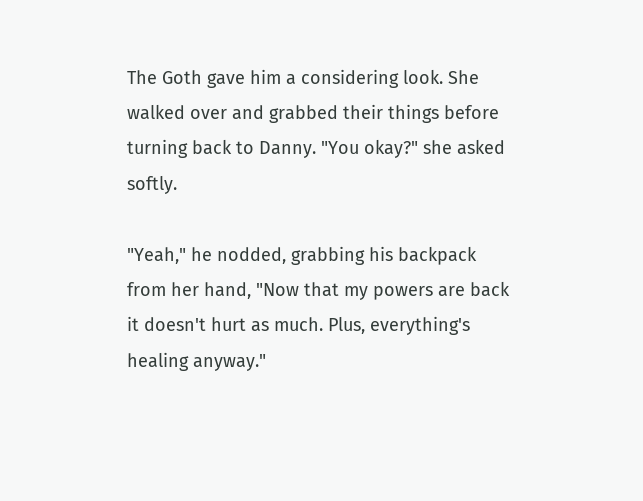The Goth gave him a considering look. She walked over and grabbed their things before turning back to Danny. "You okay?" she asked softly.

"Yeah," he nodded, grabbing his backpack from her hand, "Now that my powers are back it doesn't hurt as much. Plus, everything's healing anyway."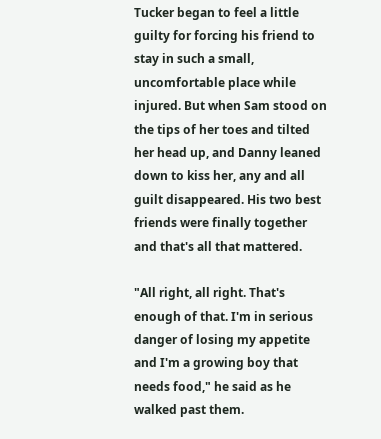Tucker began to feel a little guilty for forcing his friend to stay in such a small, uncomfortable place while injured. But when Sam stood on the tips of her toes and tilted her head up, and Danny leaned down to kiss her, any and all guilt disappeared. His two best friends were finally together and that's all that mattered.

"All right, all right. That's enough of that. I'm in serious danger of losing my appetite and I'm a growing boy that needs food," he said as he walked past them.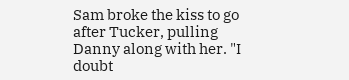Sam broke the kiss to go after Tucker, pulling Danny along with her. "I doubt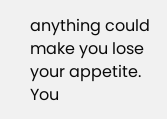anything could make you lose your appetite. You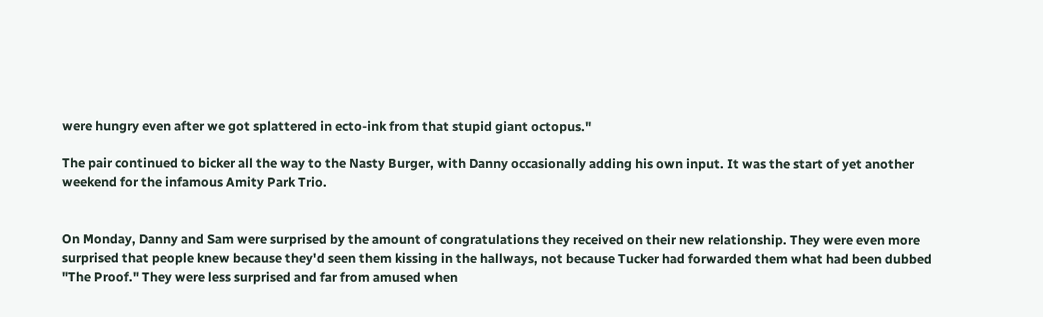were hungry even after we got splattered in ecto-ink from that stupid giant octopus."

The pair continued to bicker all the way to the Nasty Burger, with Danny occasionally adding his own input. It was the start of yet another weekend for the infamous Amity Park Trio.


On Monday, Danny and Sam were surprised by the amount of congratulations they received on their new relationship. They were even more surprised that people knew because they'd seen them kissing in the hallways, not because Tucker had forwarded them what had been dubbed "The Proof." They were less surprised and far from amused when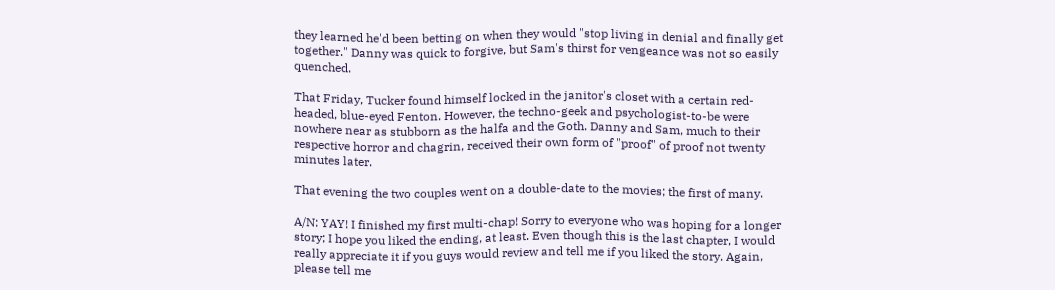they learned he'd been betting on when they would "stop living in denial and finally get together." Danny was quick to forgive, but Sam's thirst for vengeance was not so easily quenched.

That Friday, Tucker found himself locked in the janitor's closet with a certain red-headed, blue-eyed Fenton. However, the techno-geek and psychologist-to-be were nowhere near as stubborn as the halfa and the Goth. Danny and Sam, much to their respective horror and chagrin, received their own form of "proof" of proof not twenty minutes later.

That evening the two couples went on a double-date to the movies; the first of many.

A/N: YAY! I finished my first multi-chap! Sorry to everyone who was hoping for a longer story; I hope you liked the ending, at least. Even though this is the last chapter, I would really appreciate it if you guys would review and tell me if you liked the story. Again, please tell me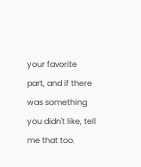your favorite part, and if there was something you didn't like, tell me that too.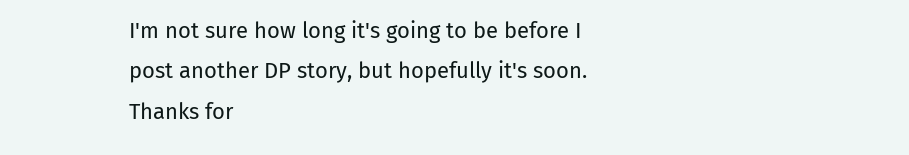I'm not sure how long it's going to be before I post another DP story, but hopefully it's soon. Thanks for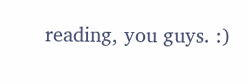reading, you guys. :)